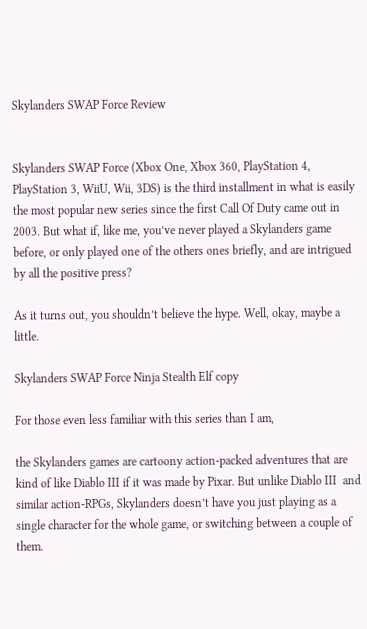Skylanders SWAP Force Review


Skylanders SWAP Force (Xbox One, Xbox 360, PlayStation 4, PlayStation 3, WiiU, Wii, 3DS) is the third installment in what is easily the most popular new series since the first Call Of Duty came out in 2003. But what if, like me, you’ve never played a Skylanders game before, or only played one of the others ones briefly, and are intrigued by all the positive press?

As it turns out, you shouldn’t believe the hype. Well, okay, maybe a little.

Skylanders SWAP Force Ninja Stealth Elf copy

For those even less familiar with this series than I am,

the Skylanders games are cartoony action-packed adventures that are kind of like Diablo III if it was made by Pixar. But unlike Diablo III  and similar action-RPGs, Skylanders doesn’t have you just playing as a single character for the whole game, or switching between a couple of them.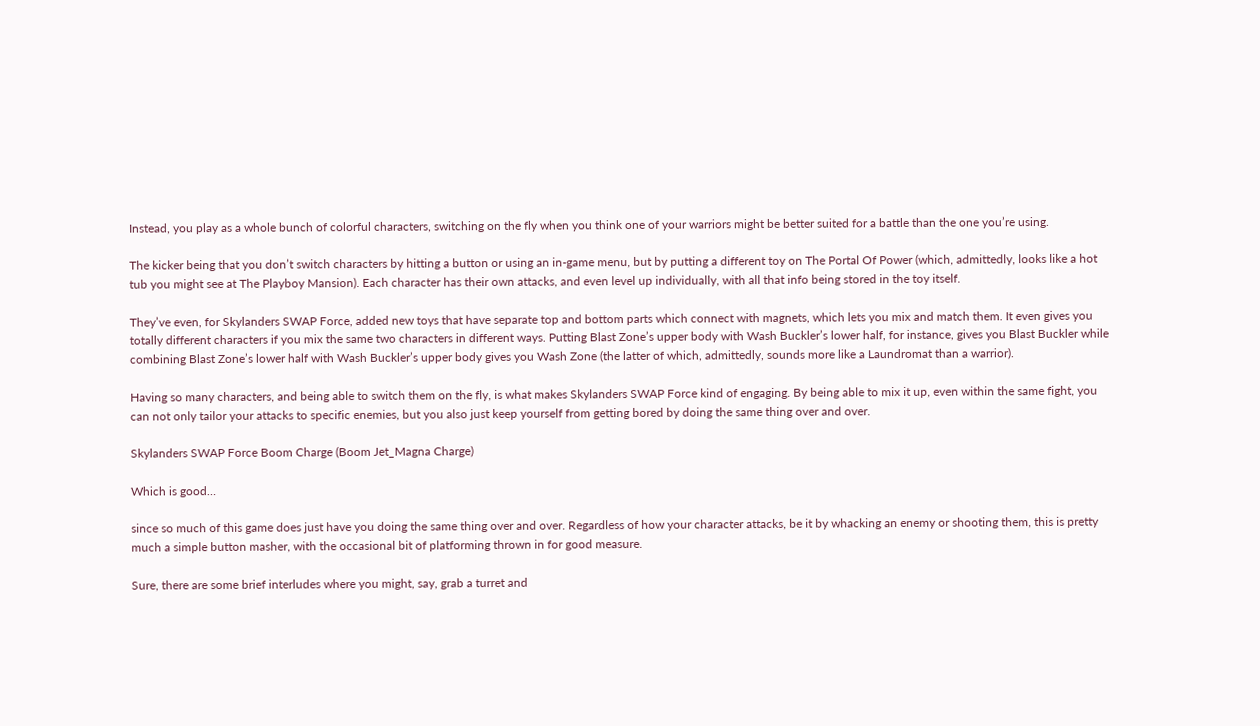Instead, you play as a whole bunch of colorful characters, switching on the fly when you think one of your warriors might be better suited for a battle than the one you’re using.

The kicker being that you don’t switch characters by hitting a button or using an in-game menu, but by putting a different toy on The Portal Of Power (which, admittedly, looks like a hot tub you might see at The Playboy Mansion). Each character has their own attacks, and even level up individually, with all that info being stored in the toy itself.

They’ve even, for Skylanders SWAP Force, added new toys that have separate top and bottom parts which connect with magnets, which lets you mix and match them. It even gives you totally different characters if you mix the same two characters in different ways. Putting Blast Zone’s upper body with Wash Buckler’s lower half, for instance, gives you Blast Buckler while combining Blast Zone’s lower half with Wash Buckler’s upper body gives you Wash Zone (the latter of which, admittedly, sounds more like a Laundromat than a warrior).

Having so many characters, and being able to switch them on the fly, is what makes Skylanders SWAP Force kind of engaging. By being able to mix it up, even within the same fight, you can not only tailor your attacks to specific enemies, but you also just keep yourself from getting bored by doing the same thing over and over.

Skylanders SWAP Force Boom Charge (Boom Jet_Magna Charge)

Which is good…

since so much of this game does just have you doing the same thing over and over. Regardless of how your character attacks, be it by whacking an enemy or shooting them, this is pretty much a simple button masher, with the occasional bit of platforming thrown in for good measure.

Sure, there are some brief interludes where you might, say, grab a turret and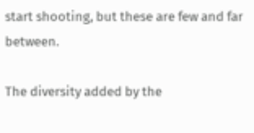start shooting, but these are few and far between.

The diversity added by the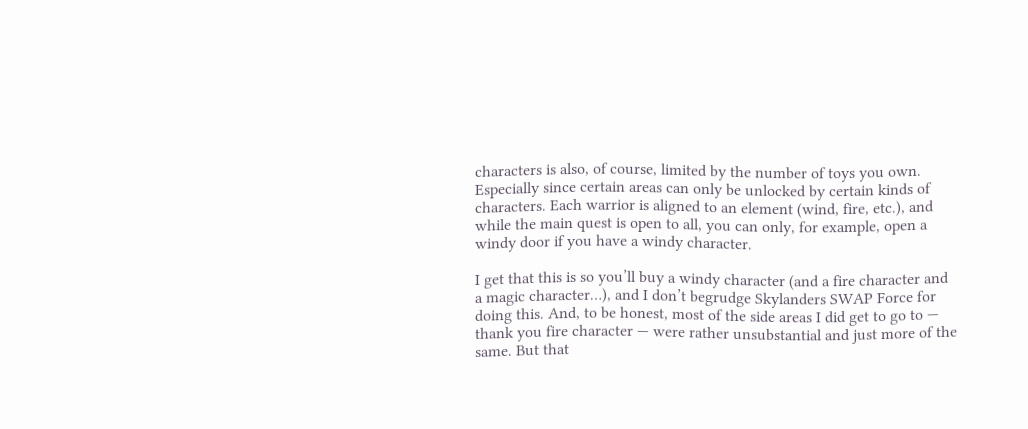characters is also, of course, limited by the number of toys you own. Especially since certain areas can only be unlocked by certain kinds of characters. Each warrior is aligned to an element (wind, fire, etc.), and while the main quest is open to all, you can only, for example, open a windy door if you have a windy character.

I get that this is so you’ll buy a windy character (and a fire character and a magic character…), and I don’t begrudge Skylanders SWAP Force for doing this. And, to be honest, most of the side areas I did get to go to — thank you fire character — were rather unsubstantial and just more of the same. But that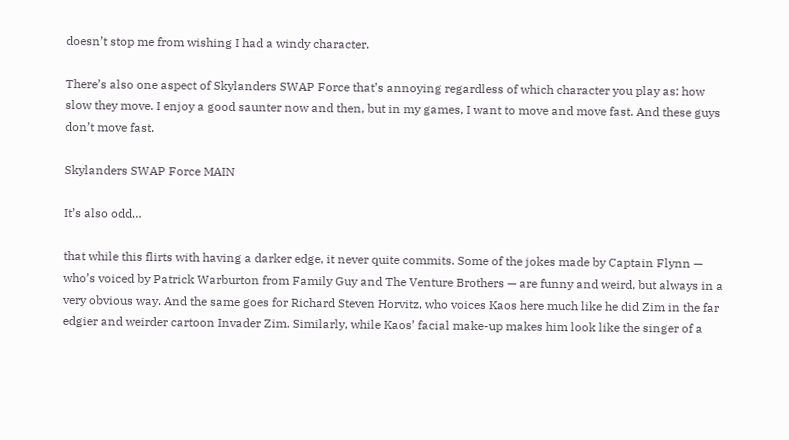doesn’t stop me from wishing I had a windy character.

There’s also one aspect of Skylanders SWAP Force that’s annoying regardless of which character you play as: how slow they move. I enjoy a good saunter now and then, but in my games, I want to move and move fast. And these guys don’t move fast.

Skylanders SWAP Force MAIN

It’s also odd…

that while this flirts with having a darker edge, it never quite commits. Some of the jokes made by Captain Flynn — who’s voiced by Patrick Warburton from Family Guy and The Venture Brothers — are funny and weird, but always in a very obvious way. And the same goes for Richard Steven Horvitz, who voices Kaos here much like he did Zim in the far edgier and weirder cartoon Invader Zim. Similarly, while Kaos’ facial make-up makes him look like the singer of a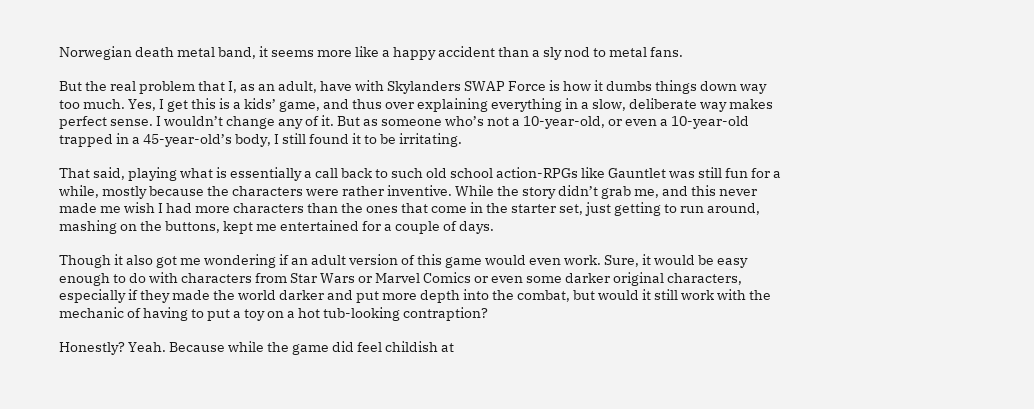Norwegian death metal band, it seems more like a happy accident than a sly nod to metal fans.

But the real problem that I, as an adult, have with Skylanders SWAP Force is how it dumbs things down way too much. Yes, I get this is a kids’ game, and thus over explaining everything in a slow, deliberate way makes perfect sense. I wouldn’t change any of it. But as someone who’s not a 10-year-old, or even a 10-year-old trapped in a 45-year-old’s body, I still found it to be irritating.

That said, playing what is essentially a call back to such old school action-RPGs like Gauntlet was still fun for a while, mostly because the characters were rather inventive. While the story didn’t grab me, and this never made me wish I had more characters than the ones that come in the starter set, just getting to run around, mashing on the buttons, kept me entertained for a couple of days.

Though it also got me wondering if an adult version of this game would even work. Sure, it would be easy enough to do with characters from Star Wars or Marvel Comics or even some darker original characters, especially if they made the world darker and put more depth into the combat, but would it still work with the mechanic of having to put a toy on a hot tub-looking contraption?

Honestly? Yeah. Because while the game did feel childish at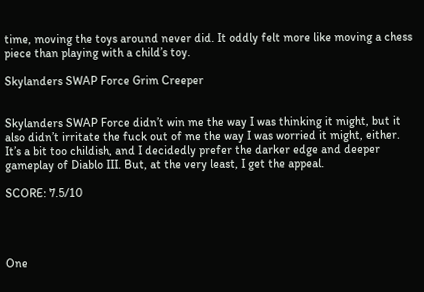time, moving the toys around never did. It oddly felt more like moving a chess piece than playing with a child’s toy.

Skylanders SWAP Force Grim Creeper


Skylanders SWAP Force didn’t win me the way I was thinking it might, but it also didn’t irritate the fuck out of me the way I was worried it might, either. It’s a bit too childish, and I decidedly prefer the darker edge and deeper gameplay of Diablo III. But, at the very least, I get the appeal.

SCORE: 7.5/10




One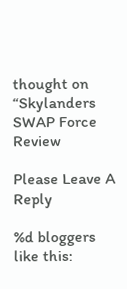thought on “Skylanders SWAP Force Review

Please Leave A Reply

%d bloggers like this: